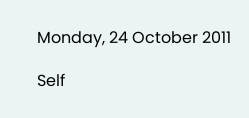Monday, 24 October 2011

Self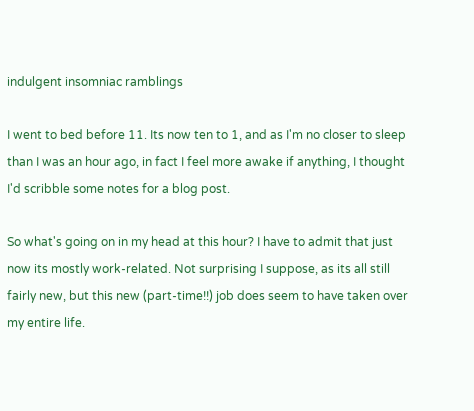indulgent insomniac ramblings

I went to bed before 11. Its now ten to 1, and as I'm no closer to sleep than I was an hour ago, in fact I feel more awake if anything, I thought I'd scribble some notes for a blog post.

So what's going on in my head at this hour? I have to admit that just now its mostly work-related. Not surprising I suppose, as its all still fairly new, but this new (part-time!!) job does seem to have taken over my entire life.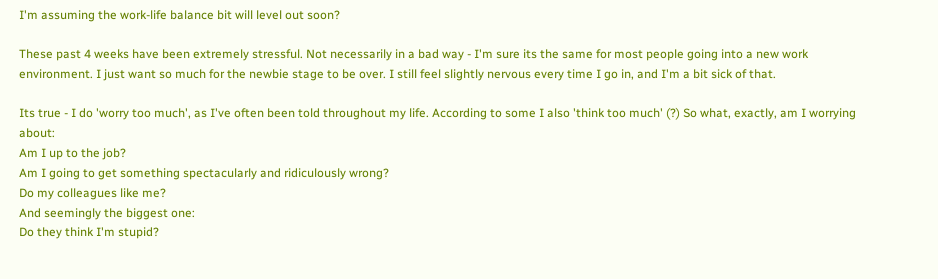I'm assuming the work-life balance bit will level out soon?

These past 4 weeks have been extremely stressful. Not necessarily in a bad way - I'm sure its the same for most people going into a new work environment. I just want so much for the newbie stage to be over. I still feel slightly nervous every time I go in, and I'm a bit sick of that.

Its true - I do 'worry too much', as I've often been told throughout my life. According to some I also 'think too much' (?) So what, exactly, am I worrying about:
Am I up to the job?
Am I going to get something spectacularly and ridiculously wrong?
Do my colleagues like me?
And seemingly the biggest one:
Do they think I'm stupid?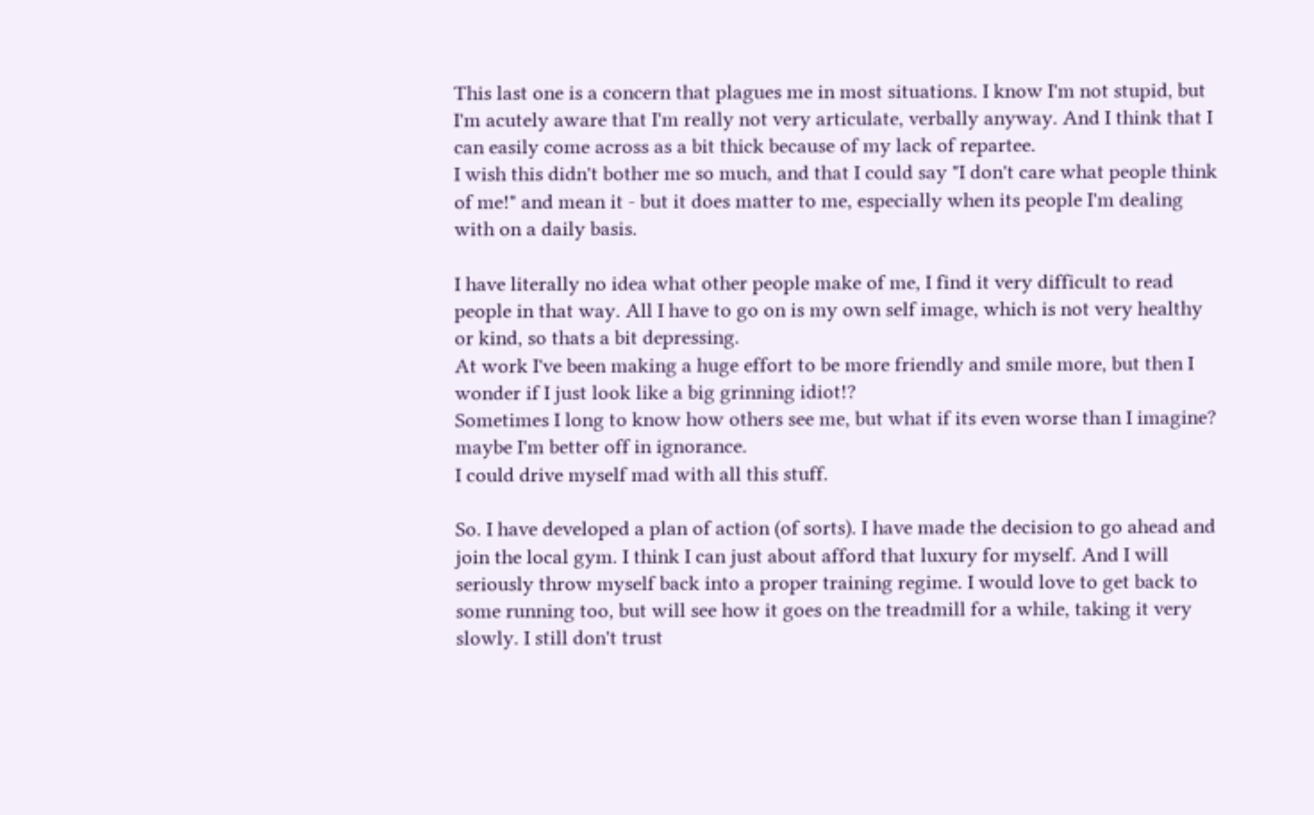This last one is a concern that plagues me in most situations. I know I'm not stupid, but I'm acutely aware that I'm really not very articulate, verbally anyway. And I think that I can easily come across as a bit thick because of my lack of repartee.
I wish this didn't bother me so much, and that I could say "I don't care what people think of me!" and mean it - but it does matter to me, especially when its people I'm dealing with on a daily basis.

I have literally no idea what other people make of me, I find it very difficult to read people in that way. All I have to go on is my own self image, which is not very healthy or kind, so thats a bit depressing.
At work I've been making a huge effort to be more friendly and smile more, but then I wonder if I just look like a big grinning idiot!?
Sometimes I long to know how others see me, but what if its even worse than I imagine? maybe I'm better off in ignorance.
I could drive myself mad with all this stuff.

So. I have developed a plan of action (of sorts). I have made the decision to go ahead and join the local gym. I think I can just about afford that luxury for myself. And I will seriously throw myself back into a proper training regime. I would love to get back to some running too, but will see how it goes on the treadmill for a while, taking it very slowly. I still don't trust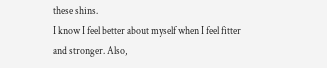these shins.
I know I feel better about myself when I feel fitter and stronger. Also,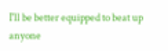I'll be better equipped to beat up anyone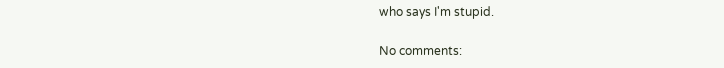who says I'm stupid.

No comments: